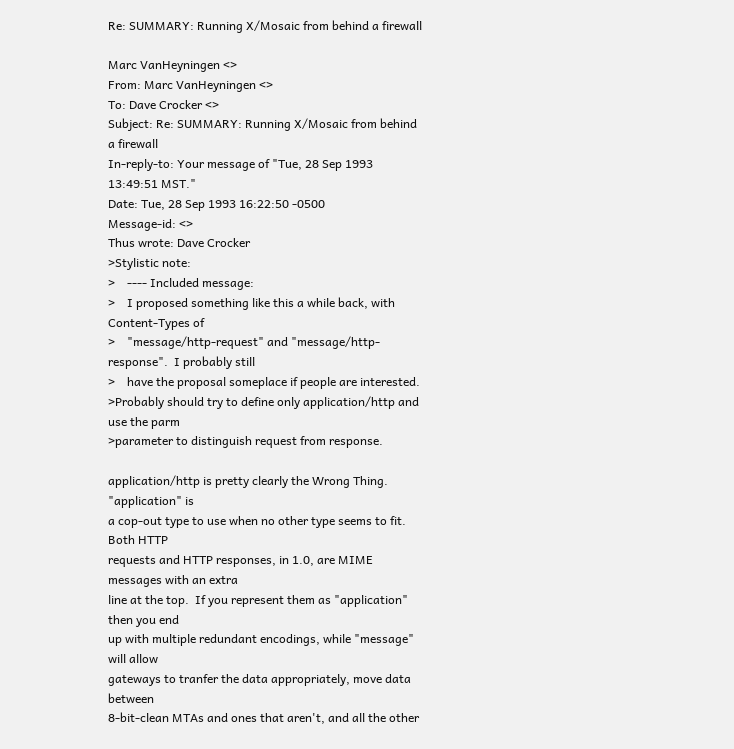Re: SUMMARY: Running X/Mosaic from behind a firewall

Marc VanHeyningen <>
From: Marc VanHeyningen <>
To: Dave Crocker <>
Subject: Re: SUMMARY: Running X/Mosaic from behind a firewall
In-reply-to: Your message of "Tue, 28 Sep 1993 13:49:51 MST."
Date: Tue, 28 Sep 1993 16:22:50 -0500
Message-id: <>
Thus wrote: Dave Crocker
>Stylistic note:
>    ---- Included message:
>    I proposed something like this a while back, with Content-Types of
>    "message/http-request" and "message/http-response".  I probably still
>    have the proposal someplace if people are interested.
>Probably should try to define only application/http and use the parm
>parameter to distinguish request from response.

application/http is pretty clearly the Wrong Thing.  "application" is
a cop-out type to use when no other type seems to fit.  Both HTTP
requests and HTTP responses, in 1.0, are MIME messages with an extra
line at the top.  If you represent them as "application" then you end
up with multiple redundant encodings, while "message" will allow
gateways to tranfer the data appropriately, move data between
8-bit-clean MTAs and ones that aren't, and all the other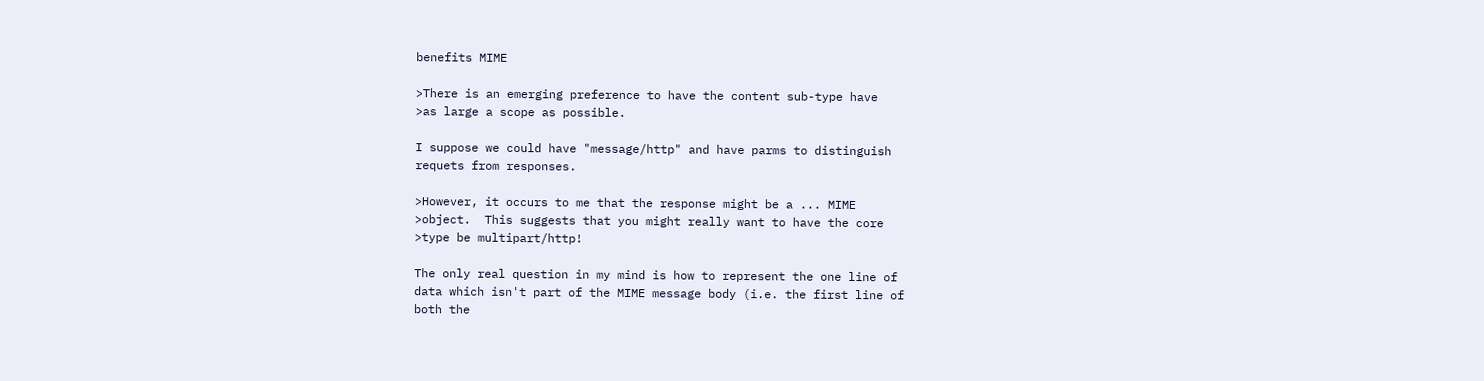benefits MIME

>There is an emerging preference to have the content sub-type have
>as large a scope as possible.

I suppose we could have "message/http" and have parms to distinguish
requets from responses.

>However, it occurs to me that the response might be a ... MIME
>object.  This suggests that you might really want to have the core
>type be multipart/http!

The only real question in my mind is how to represent the one line of
data which isn't part of the MIME message body (i.e. the first line of
both the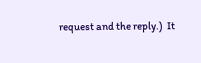request and the reply.)  It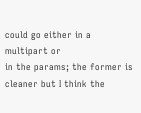could go either in a multipart or
in the params; the former is cleaner but I think the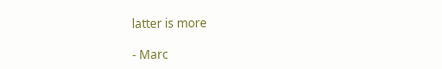latter is more

- Marc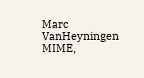Marc VanHeyningen  MIME,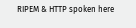RIPEM & HTTP spoken here